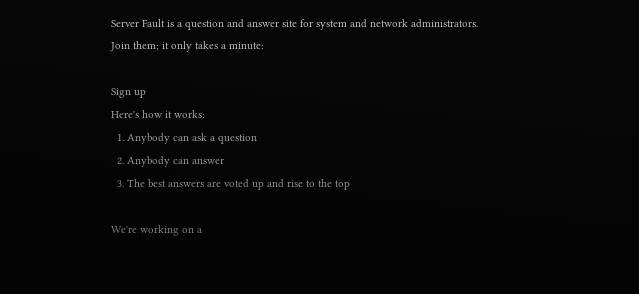Server Fault is a question and answer site for system and network administrators. Join them; it only takes a minute:

Sign up
Here's how it works:
  1. Anybody can ask a question
  2. Anybody can answer
  3. The best answers are voted up and rise to the top

We're working on a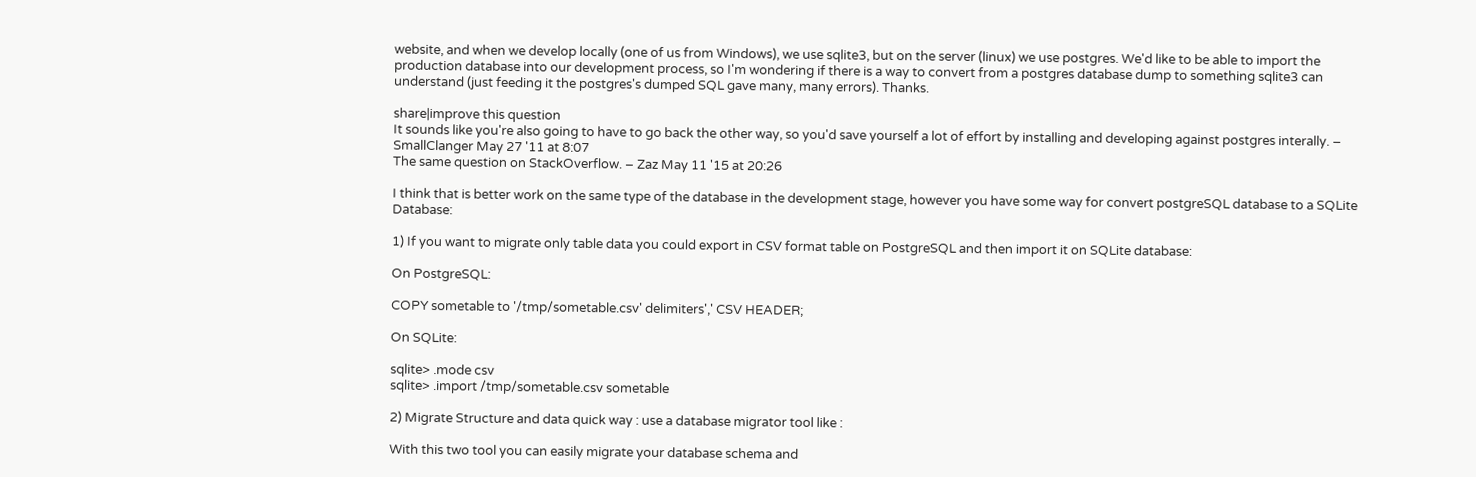website, and when we develop locally (one of us from Windows), we use sqlite3, but on the server (linux) we use postgres. We'd like to be able to import the production database into our development process, so I'm wondering if there is a way to convert from a postgres database dump to something sqlite3 can understand (just feeding it the postgres's dumped SQL gave many, many errors). Thanks.

share|improve this question
It sounds like you're also going to have to go back the other way, so you'd save yourself a lot of effort by installing and developing against postgres interally. – SmallClanger May 27 '11 at 8:07
The same question on StackOverflow. – Zaz May 11 '15 at 20:26

I think that is better work on the same type of the database in the development stage, however you have some way for convert postgreSQL database to a SQLite Database:

1) If you want to migrate only table data you could export in CSV format table on PostgreSQL and then import it on SQLite database:

On PostgreSQL:

COPY sometable to '/tmp/sometable.csv' delimiters',' CSV HEADER;

On SQLite:

sqlite> .mode csv
sqlite> .import /tmp/sometable.csv sometable

2) Migrate Structure and data quick way : use a database migrator tool like :

With this two tool you can easily migrate your database schema and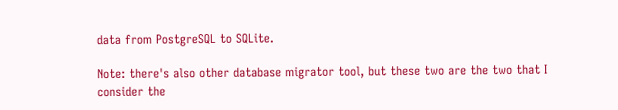data from PostgreSQL to SQLite.

Note: there's also other database migrator tool, but these two are the two that I consider the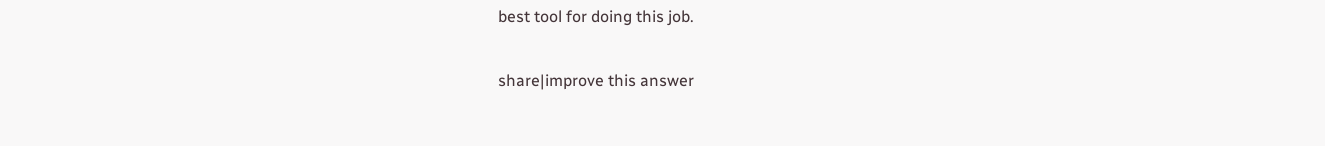best tool for doing this job.

share|improve this answer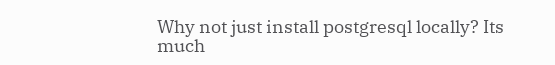Why not just install postgresql locally? Its much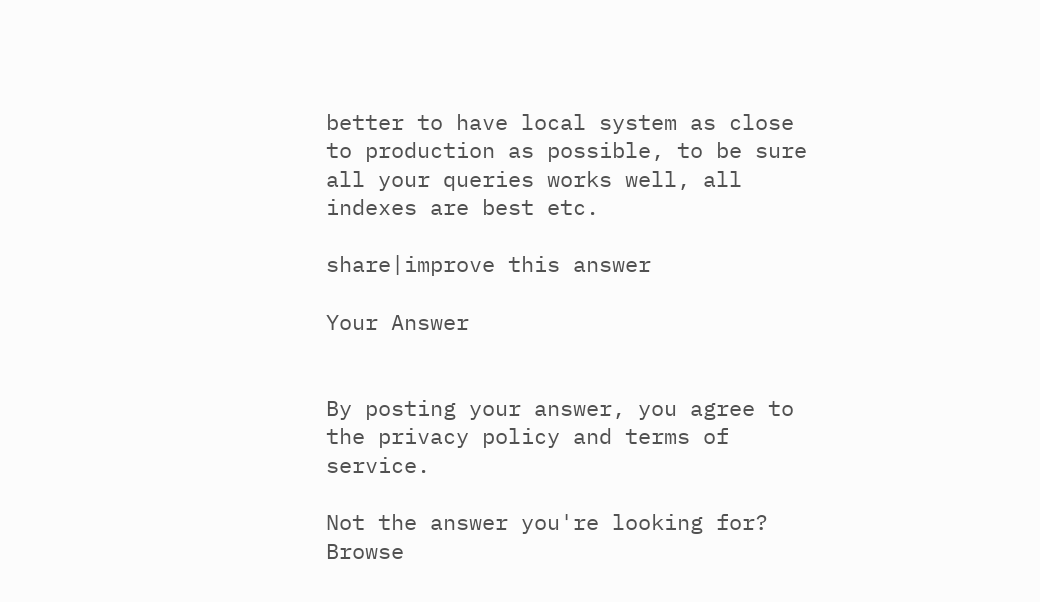better to have local system as close to production as possible, to be sure all your queries works well, all indexes are best etc.

share|improve this answer

Your Answer


By posting your answer, you agree to the privacy policy and terms of service.

Not the answer you're looking for? Browse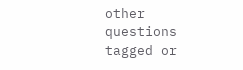other questions tagged or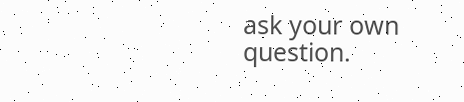ask your own question.